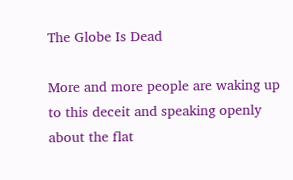The Globe Is Dead

More and more people are waking up to this deceit and speaking openly about the flat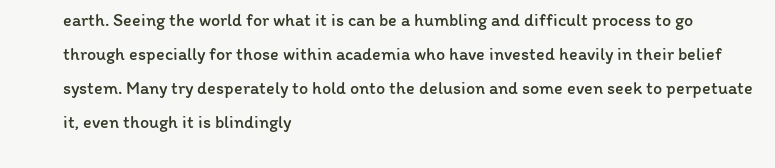earth. Seeing the world for what it is can be a humbling and difficult process to go through especially for those within academia who have invested heavily in their belief system. Many try desperately to hold onto the delusion and some even seek to perpetuate it, even though it is blindingly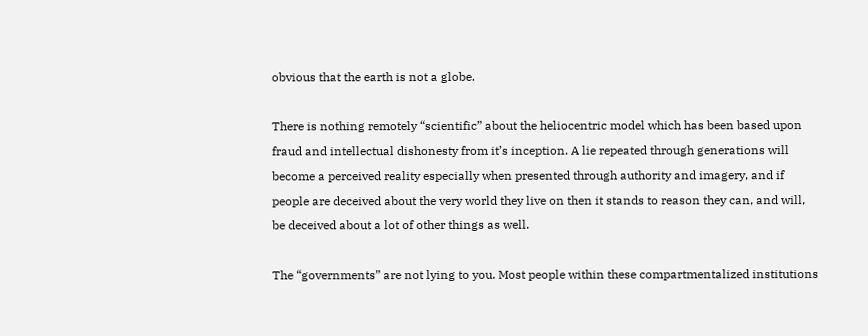obvious that the earth is not a globe.

There is nothing remotely “scientific” about the heliocentric model which has been based upon fraud and intellectual dishonesty from it’s inception. A lie repeated through generations will become a perceived reality especially when presented through authority and imagery, and if people are deceived about the very world they live on then it stands to reason they can, and will, be deceived about a lot of other things as well.

The “governments” are not lying to you. Most people within these compartmentalized institutions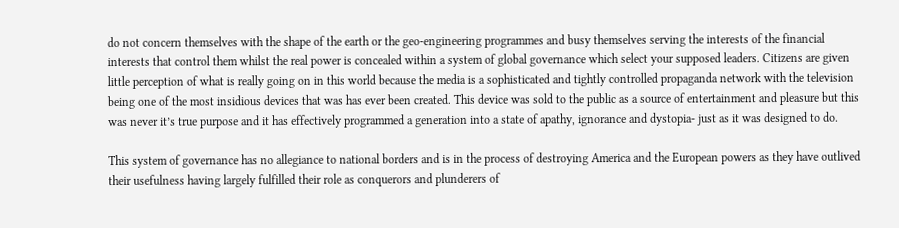do not concern themselves with the shape of the earth or the geo-engineering programmes and busy themselves serving the interests of the financial interests that control them whilst the real power is concealed within a system of global governance which select your supposed leaders. Citizens are given little perception of what is really going on in this world because the media is a sophisticated and tightly controlled propaganda network with the television being one of the most insidious devices that was has ever been created. This device was sold to the public as a source of entertainment and pleasure but this was never it’s true purpose and it has effectively programmed a generation into a state of apathy, ignorance and dystopia- just as it was designed to do.

This system of governance has no allegiance to national borders and is in the process of destroying America and the European powers as they have outlived their usefulness having largely fulfilled their role as conquerors and plunderers of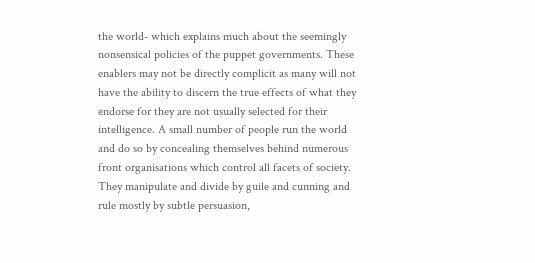the world- which explains much about the seemingly nonsensical policies of the puppet governments. These enablers may not be directly complicit as many will not have the ability to discern the true effects of what they endorse for they are not usually selected for their intelligence. A small number of people run the world and do so by concealing themselves behind numerous front organisations which control all facets of society. They manipulate and divide by guile and cunning and rule mostly by subtle persuasion,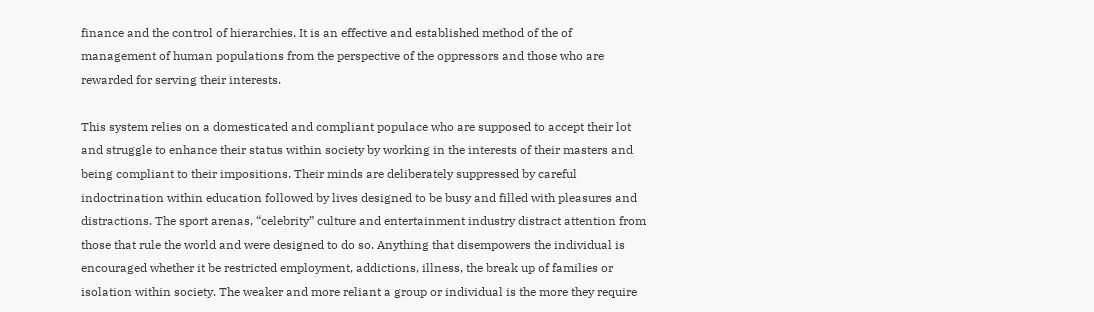finance and the control of hierarchies. It is an effective and established method of the of management of human populations from the perspective of the oppressors and those who are rewarded for serving their interests.

This system relies on a domesticated and compliant populace who are supposed to accept their lot and struggle to enhance their status within society by working in the interests of their masters and being compliant to their impositions. Their minds are deliberately suppressed by careful indoctrination within education followed by lives designed to be busy and filled with pleasures and distractions. The sport arenas, “celebrity” culture and entertainment industry distract attention from those that rule the world and were designed to do so. Anything that disempowers the individual is encouraged whether it be restricted employment, addictions, illness, the break up of families or isolation within society. The weaker and more reliant a group or individual is the more they require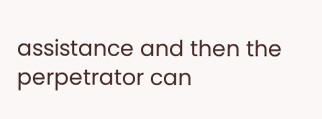assistance and then the perpetrator can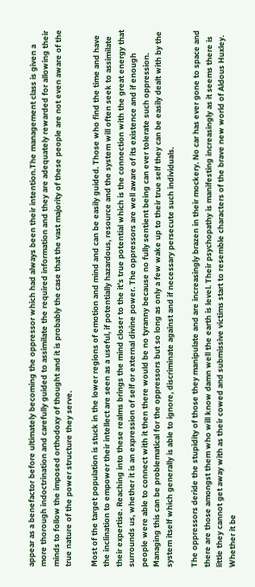appear as a benefactor before ultimately becoming the oppressor which had always been their intention.The management class is given a more thorough indoctrination and carefully guided to assimilate the required information and they are adequately rewarded for allowing their minds to follow the imposed orthodoxy of thought and it is probably the case that the vast majority of these people are not even aware of the true nature of the power structure they serve.

Most of the target population is stuck in the lower regions of emotion and mind and can be easily guided. Those who find the time and have the inclination to empower their intellect are seen as a useful, if potentially hazardous, resource and the system will often seek to assimilate their expertise. Reaching into these realms brings the mind closer to the it’s true potential which is the connection with the great energy that surrounds us, whether it is an expression of self or external divine power. The oppressors are well aware of its existence and if enough people were able to connect with it then there would be no tyranny because no fully sentient being can ever tolerate such oppression. Managing this can be problematical for the oppressors but so long as only a few wake up to their true self they can be easily dealt with by the system itself which generally is able to ignore, discriminate against and if necessary persecute such individuals.

The oppressors deride the stupidity of those they manipulate and are increasingly brazen in their mockery. No car has ever gone to space and there are those amongst them who will know damn well the earth is level. Their psychopathy is manifesting increasingly as it seems there is little they cannot get away with as their cowed and submissive victims start to resemble characters of the brave new world of Aldous Huxley. Whether it be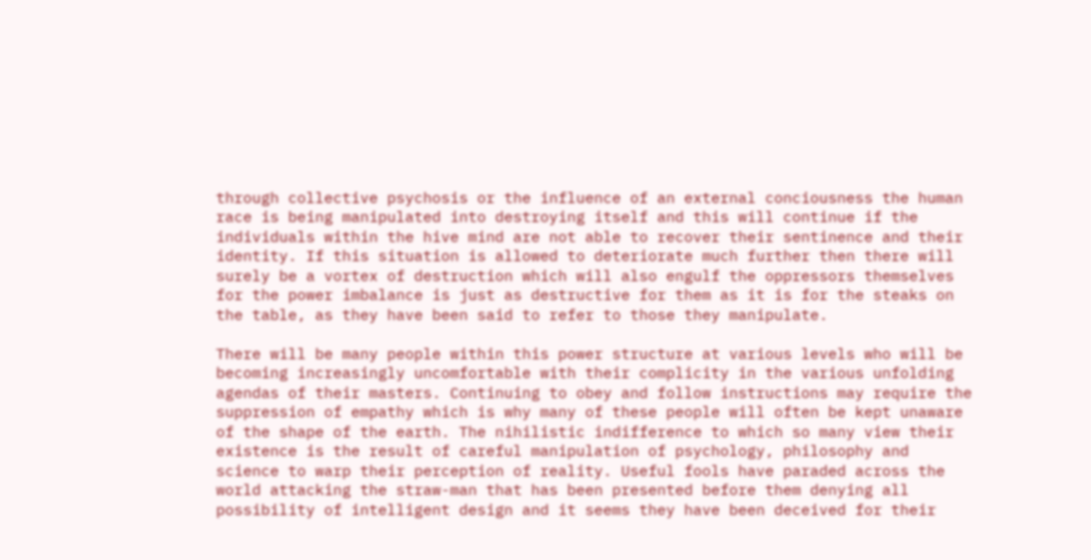through collective psychosis or the influence of an external conciousness the human race is being manipulated into destroying itself and this will continue if the individuals within the hive mind are not able to recover their sentinence and their identity. If this situation is allowed to deteriorate much further then there will surely be a vortex of destruction which will also engulf the oppressors themselves for the power imbalance is just as destructive for them as it is for the steaks on the table, as they have been said to refer to those they manipulate.

There will be many people within this power structure at various levels who will be becoming increasingly uncomfortable with their complicity in the various unfolding agendas of their masters. Continuing to obey and follow instructions may require the suppression of empathy which is why many of these people will often be kept unaware of the shape of the earth. The nihilistic indifference to which so many view their existence is the result of careful manipulation of psychology, philosophy and science to warp their perception of reality. Useful fools have paraded across the world attacking the straw-man that has been presented before them denying all possibility of intelligent design and it seems they have been deceived for their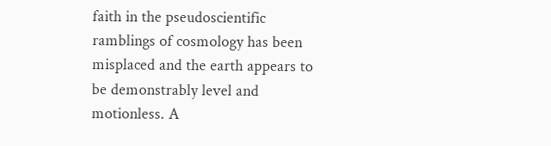faith in the pseudoscientific ramblings of cosmology has been misplaced and the earth appears to be demonstrably level and motionless. A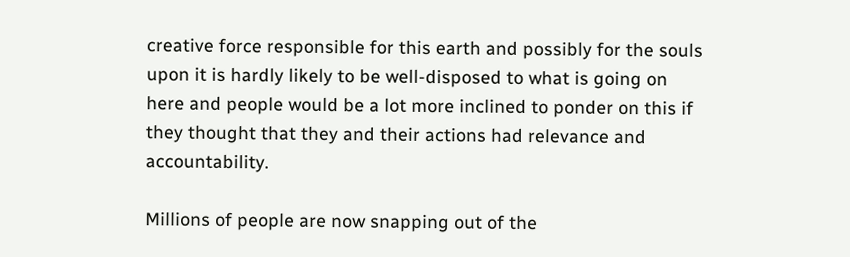creative force responsible for this earth and possibly for the souls upon it is hardly likely to be well-disposed to what is going on here and people would be a lot more inclined to ponder on this if they thought that they and their actions had relevance and accountability.

Millions of people are now snapping out of the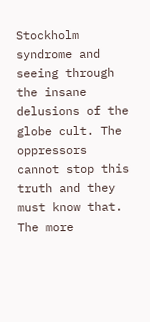Stockholm syndrome and seeing through the insane delusions of the globe cult. The oppressors cannot stop this truth and they must know that. The more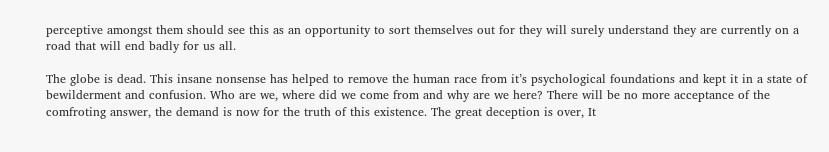perceptive amongst them should see this as an opportunity to sort themselves out for they will surely understand they are currently on a road that will end badly for us all.

The globe is dead. This insane nonsense has helped to remove the human race from it’s psychological foundations and kept it in a state of bewilderment and confusion. Who are we, where did we come from and why are we here? There will be no more acceptance of the comfroting answer, the demand is now for the truth of this existence. The great deception is over, It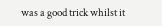was a good trick whilst it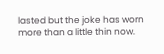lasted but the joke has worn more than a little thin now.